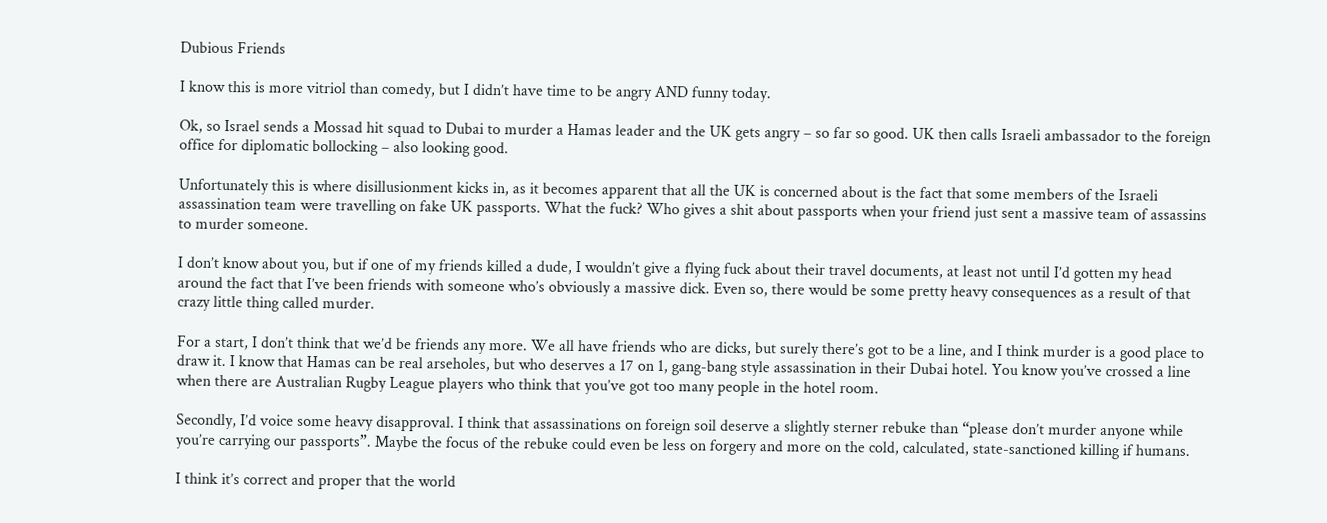Dubious Friends

I know this is more vitriol than comedy, but I didn’t have time to be angry AND funny today.

Ok, so Israel sends a Mossad hit squad to Dubai to murder a Hamas leader and the UK gets angry – so far so good. UK then calls Israeli ambassador to the foreign office for diplomatic bollocking – also looking good.

Unfortunately this is where disillusionment kicks in, as it becomes apparent that all the UK is concerned about is the fact that some members of the Israeli assassination team were travelling on fake UK passports. What the fuck? Who gives a shit about passports when your friend just sent a massive team of assassins to murder someone.

I don’t know about you, but if one of my friends killed a dude, I wouldn’t give a flying fuck about their travel documents, at least not until I’d gotten my head around the fact that I’ve been friends with someone who’s obviously a massive dick. Even so, there would be some pretty heavy consequences as a result of that crazy little thing called murder.

For a start, I don’t think that we’d be friends any more. We all have friends who are dicks, but surely there’s got to be a line, and I think murder is a good place to draw it. I know that Hamas can be real arseholes, but who deserves a 17 on 1, gang-bang style assassination in their Dubai hotel. You know you’ve crossed a line when there are Australian Rugby League players who think that you’ve got too many people in the hotel room.

Secondly, I’d voice some heavy disapproval. I think that assassinations on foreign soil deserve a slightly sterner rebuke than “please don’t murder anyone while you’re carrying our passports”. Maybe the focus of the rebuke could even be less on forgery and more on the cold, calculated, state-sanctioned killing if humans.

I think it’s correct and proper that the world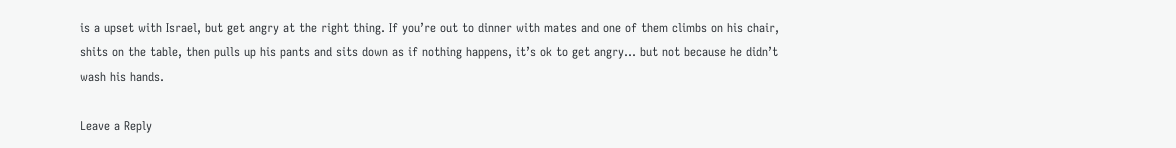is a upset with Israel, but get angry at the right thing. If you’re out to dinner with mates and one of them climbs on his chair, shits on the table, then pulls up his pants and sits down as if nothing happens, it’s ok to get angry… but not because he didn’t wash his hands.

Leave a Reply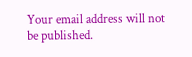Your email address will not be published.